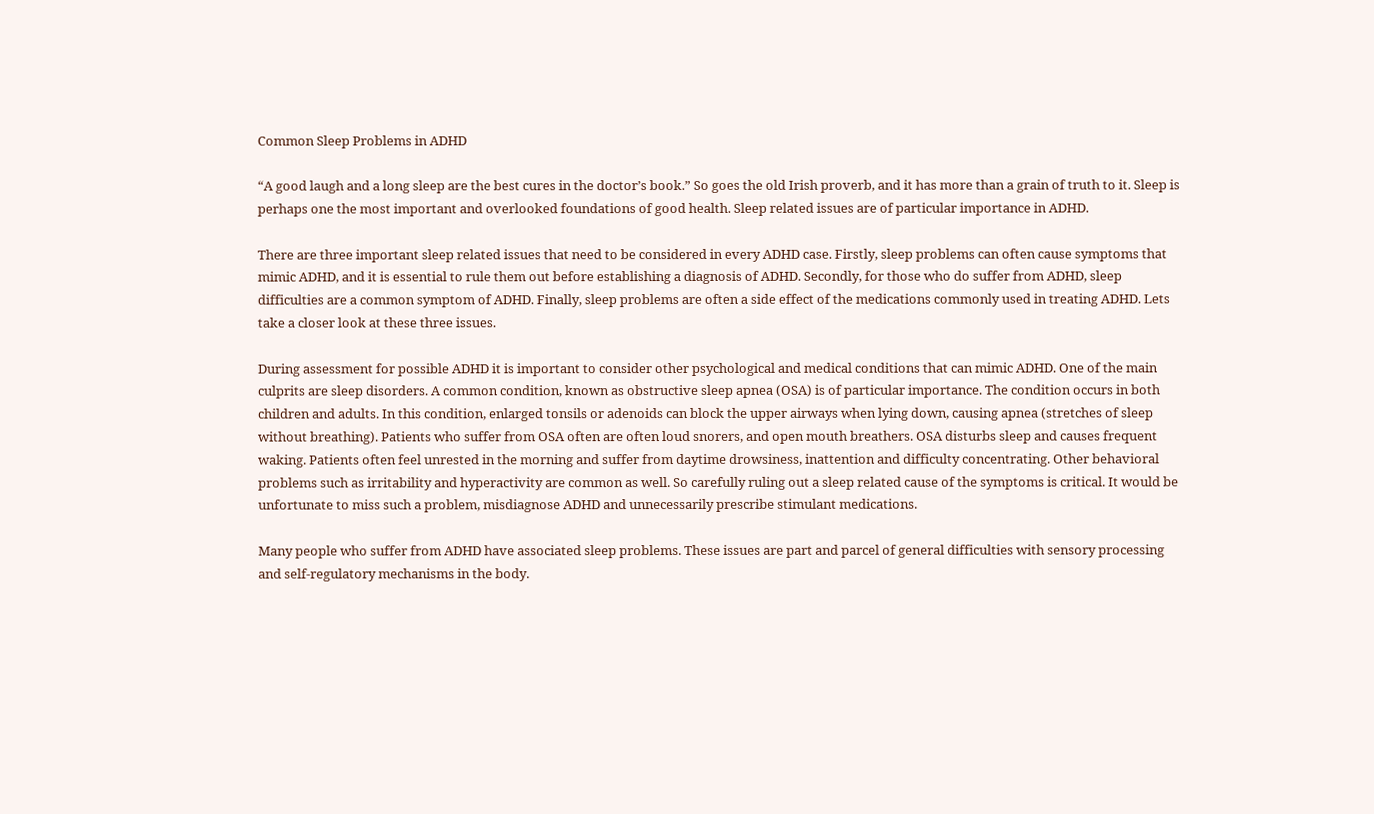Common Sleep Problems in ADHD

“A good laugh and a long sleep are the best cures in the doctor’s book.” So goes the old Irish proverb, and it has more than a grain of truth to it. Sleep is perhaps one the most important and overlooked foundations of good health. Sleep related issues are of particular importance in ADHD.

There are three important sleep related issues that need to be considered in every ADHD case. Firstly, sleep problems can often cause symptoms that mimic ADHD, and it is essential to rule them out before establishing a diagnosis of ADHD. Secondly, for those who do suffer from ADHD, sleep difficulties are a common symptom of ADHD. Finally, sleep problems are often a side effect of the medications commonly used in treating ADHD. Lets take a closer look at these three issues.

During assessment for possible ADHD it is important to consider other psychological and medical conditions that can mimic ADHD. One of the main culprits are sleep disorders. A common condition, known as obstructive sleep apnea (OSA) is of particular importance. The condition occurs in both children and adults. In this condition, enlarged tonsils or adenoids can block the upper airways when lying down, causing apnea (stretches of sleep without breathing). Patients who suffer from OSA often are often loud snorers, and open mouth breathers. OSA disturbs sleep and causes frequent waking. Patients often feel unrested in the morning and suffer from daytime drowsiness, inattention and difficulty concentrating. Other behavioral problems such as irritability and hyperactivity are common as well. So carefully ruling out a sleep related cause of the symptoms is critical. It would be unfortunate to miss such a problem, misdiagnose ADHD and unnecessarily prescribe stimulant medications.

Many people who suffer from ADHD have associated sleep problems. These issues are part and parcel of general difficulties with sensory processing and self-regulatory mechanisms in the body.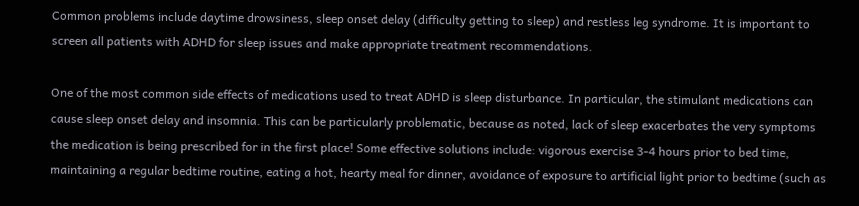Common problems include daytime drowsiness, sleep onset delay (difficulty getting to sleep) and restless leg syndrome. It is important to screen all patients with ADHD for sleep issues and make appropriate treatment recommendations.

One of the most common side effects of medications used to treat ADHD is sleep disturbance. In particular, the stimulant medications can cause sleep onset delay and insomnia. This can be particularly problematic, because as noted, lack of sleep exacerbates the very symptoms the medication is being prescribed for in the first place! Some effective solutions include: vigorous exercise 3-4 hours prior to bed time, maintaining a regular bedtime routine, eating a hot, hearty meal for dinner, avoidance of exposure to artificial light prior to bedtime (such as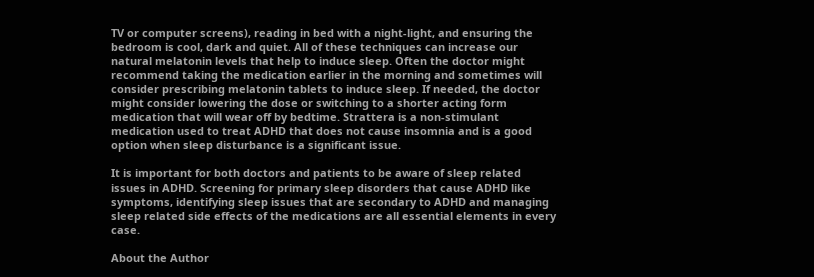TV or computer screens), reading in bed with a night-light, and ensuring the bedroom is cool, dark and quiet. All of these techniques can increase our natural melatonin levels that help to induce sleep. Often the doctor might recommend taking the medication earlier in the morning and sometimes will consider prescribing melatonin tablets to induce sleep. If needed, the doctor might consider lowering the dose or switching to a shorter acting form medication that will wear off by bedtime. Strattera is a non-stimulant medication used to treat ADHD that does not cause insomnia and is a good option when sleep disturbance is a significant issue.

It is important for both doctors and patients to be aware of sleep related issues in ADHD. Screening for primary sleep disorders that cause ADHD like symptoms, identifying sleep issues that are secondary to ADHD and managing sleep related side effects of the medications are all essential elements in every case.

About the Author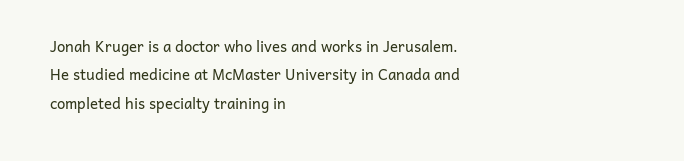Jonah Kruger is a doctor who lives and works in Jerusalem. He studied medicine at McMaster University in Canada and completed his specialty training in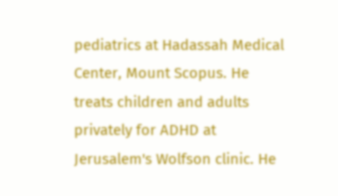pediatrics at Hadassah Medical Center, Mount Scopus. He treats children and adults privately for ADHD at Jerusalem's Wolfson clinic. He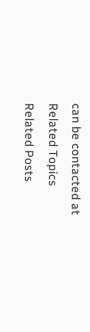can be contacted at
Related Topics
Related Posts